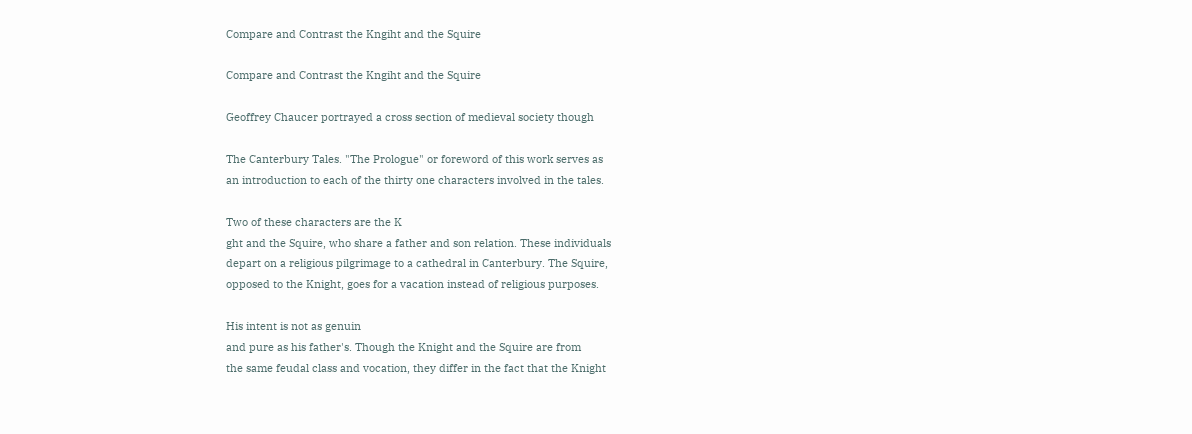Compare and Contrast the Kngiht and the Squire

Compare and Contrast the Kngiht and the Squire

Geoffrey Chaucer portrayed a cross section of medieval society though

The Canterbury Tales. "The Prologue" or foreword of this work serves as
an introduction to each of the thirty one characters involved in the tales.

Two of these characters are the K
ght and the Squire, who share a father and son relation. These individuals
depart on a religious pilgrimage to a cathedral in Canterbury. The Squire,
opposed to the Knight, goes for a vacation instead of religious purposes.

His intent is not as genuin
and pure as his father's. Though the Knight and the Squire are from
the same feudal class and vocation, they differ in the fact that the Knight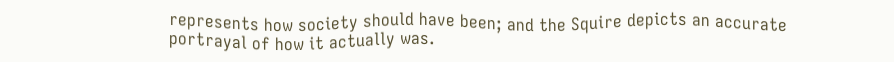represents how society should have been; and the Squire depicts an accurate
portrayal of how it actually was.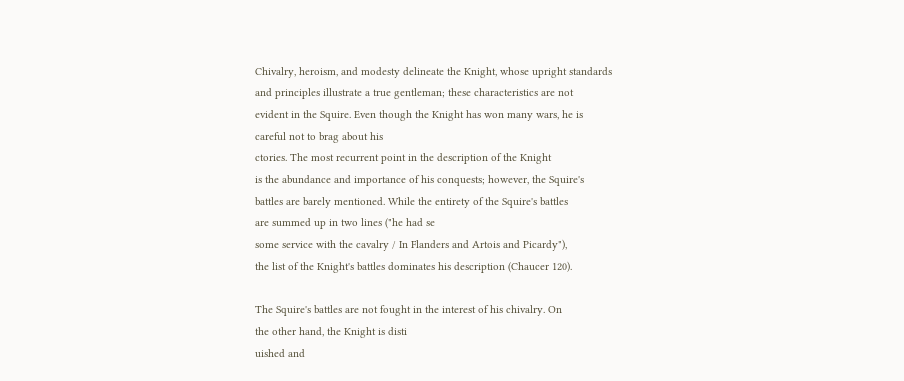Chivalry, heroism, and modesty delineate the Knight, whose upright standards
and principles illustrate a true gentleman; these characteristics are not
evident in the Squire. Even though the Knight has won many wars, he is
careful not to brag about his
ctories. The most recurrent point in the description of the Knight
is the abundance and importance of his conquests; however, the Squire's
battles are barely mentioned. While the entirety of the Squire's battles
are summed up in two lines ("he had se
some service with the cavalry / In Flanders and Artois and Picardy"),
the list of the Knight's battles dominates his description (Chaucer 120).

The Squire's battles are not fought in the interest of his chivalry. On
the other hand, the Knight is disti
uished and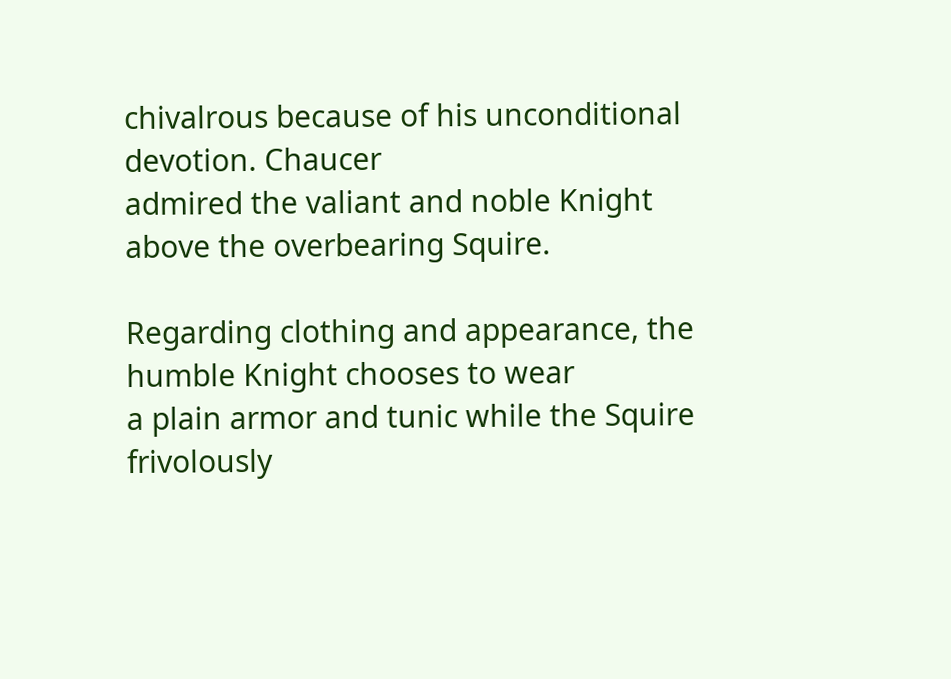chivalrous because of his unconditional devotion. Chaucer
admired the valiant and noble Knight above the overbearing Squire.

Regarding clothing and appearance, the humble Knight chooses to wear
a plain armor and tunic while the Squire frivolously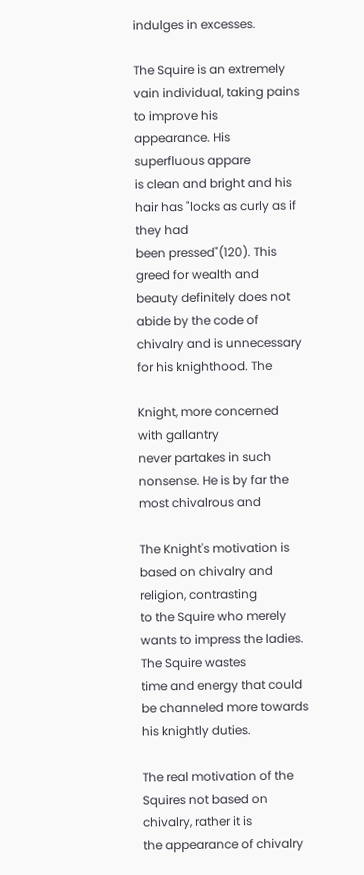indulges in excesses.

The Squire is an extremely vain individual, taking pains to improve his
appearance. His superfluous appare
is clean and bright and his hair has "locks as curly as if they had
been pressed"(120). This greed for wealth and beauty definitely does not
abide by the code of chivalry and is unnecessary for his knighthood. The

Knight, more concerned with gallantry
never partakes in such nonsense. He is by far the most chivalrous and

The Knight's motivation is based on chivalry and religion, contrasting
to the Squire who merely wants to impress the ladies. The Squire wastes
time and energy that could be channeled more towards his knightly duties.

The real motivation of the Squires not based on chivalry, rather it is
the appearance of chivalry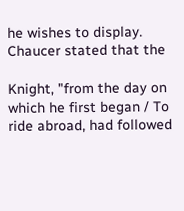he wishes to display. Chaucer stated that the

Knight, "from the day on which he first began / To ride abroad, had followed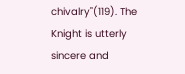chivalry"(119). The Knight is utterly sincere and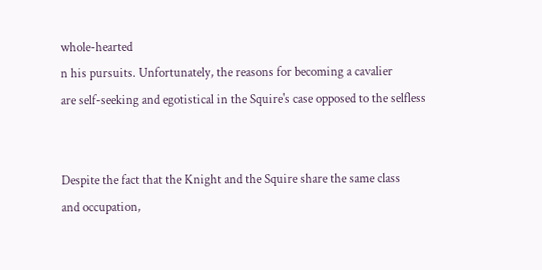whole-hearted
n his pursuits. Unfortunately, the reasons for becoming a cavalier
are self-seeking and egotistical in the Squire's case opposed to the selfless


Despite the fact that the Knight and the Squire share the same class
and occupation,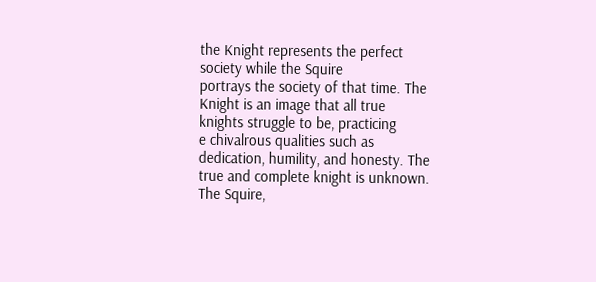the Knight represents the perfect society while the Squire
portrays the society of that time. The Knight is an image that all true
knights struggle to be, practicing
e chivalrous qualities such as dedication, humility, and honesty. The
true and complete knight is unknown. The Squire,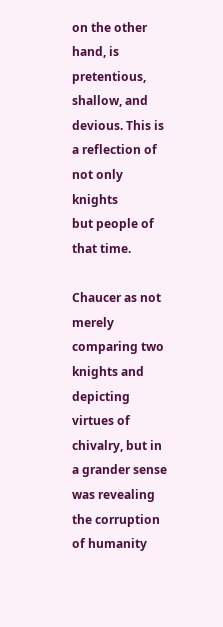on the other hand, is
pretentious, shallow, and devious. This is a reflection of not only knights
but people of that time.

Chaucer as not merely comparing two knights and depicting virtues of
chivalry, but in a grander sense was revealing the corruption of humanity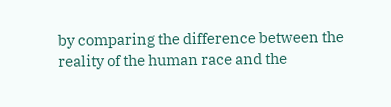by comparing the difference between the reality of the human race and the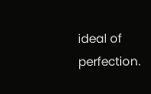ideal of perfection.